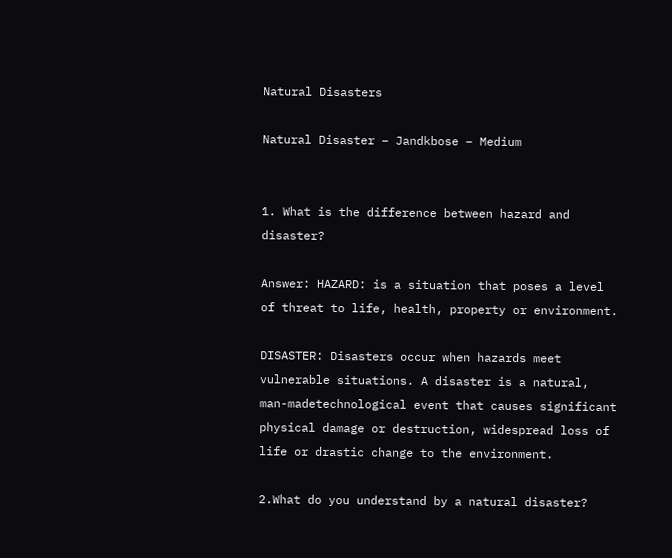Natural Disasters

Natural Disaster – Jandkbose – Medium


1. What is the difference between hazard and disaster?

Answer: HAZARD: is a situation that poses a level of threat to life, health, property or environment.

DISASTER: Disasters occur when hazards meet vulnerable situations. A disaster is a natural, man-madetechnological event that causes significant physical damage or destruction, widespread loss of life or drastic change to the environment.

2.What do you understand by a natural disaster?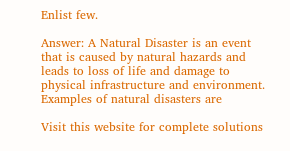Enlist few.

Answer: A Natural Disaster is an event that is caused by natural hazards and leads to loss of life and damage to physical infrastructure and environment. Examples of natural disasters are

Visit this website for complete solutions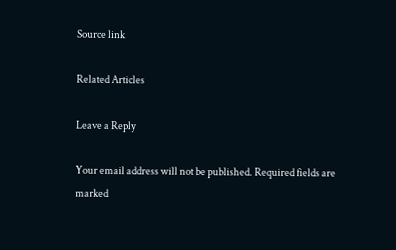Source link

Related Articles

Leave a Reply

Your email address will not be published. Required fields are marked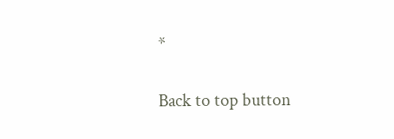*

Back to top button